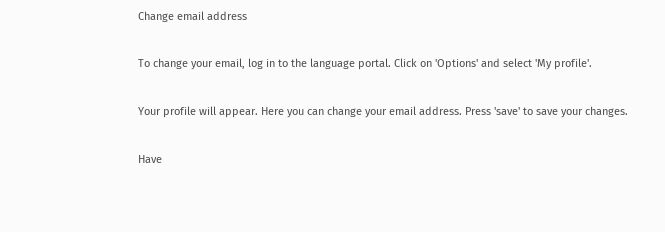Change email address

To change your email, log in to the language portal. Click on 'Options' and select 'My profile'.

Your profile will appear. Here you can change your email address. Press 'save' to save your changes.

Have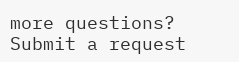more questions? Submit a request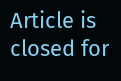Article is closed for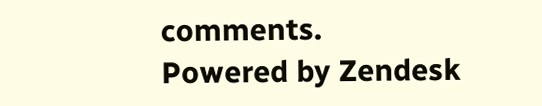comments.
Powered by Zendesk